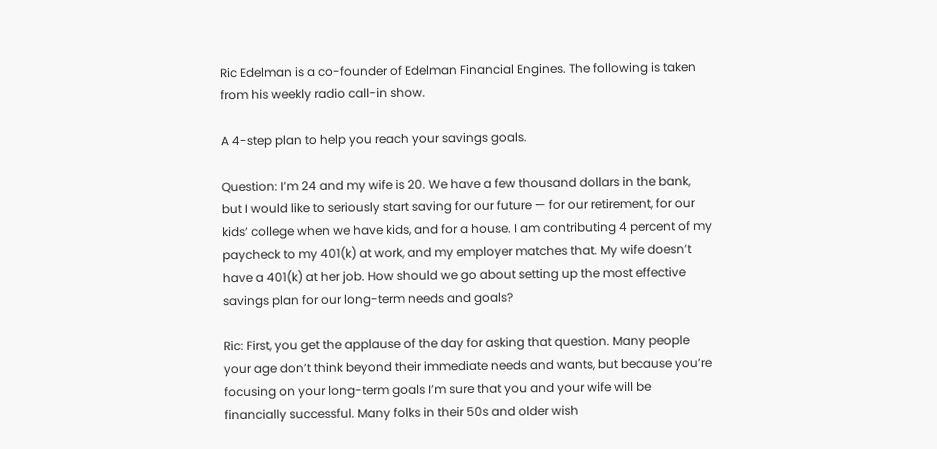Ric Edelman is a co-founder of Edelman Financial Engines. The following is taken from his weekly radio call-in show.

A 4-step plan to help you reach your savings goals.

Question: I’m 24 and my wife is 20. We have a few thousand dollars in the bank, but I would like to seriously start saving for our future — for our retirement, for our kids’ college when we have kids, and for a house. I am contributing 4 percent of my paycheck to my 401(k) at work, and my employer matches that. My wife doesn’t have a 401(k) at her job. How should we go about setting up the most effective savings plan for our long-term needs and goals?

Ric: First, you get the applause of the day for asking that question. Many people your age don’t think beyond their immediate needs and wants, but because you’re focusing on your long-term goals I’m sure that you and your wife will be financially successful. Many folks in their 50s and older wish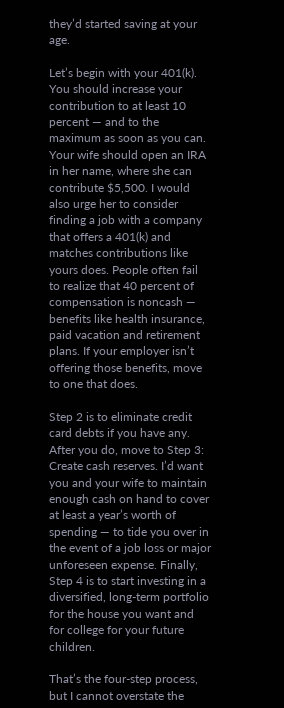they’d started saving at your age.

Let’s begin with your 401(k). You should increase your contribution to at least 10 percent — and to the maximum as soon as you can. Your wife should open an IRA in her name, where she can contribute $5,500. I would also urge her to consider finding a job with a company that offers a 401(k) and matches contributions like yours does. People often fail to realize that 40 percent of compensation is noncash — benefits like health insurance, paid vacation and retirement plans. If your employer isn’t offering those benefits, move to one that does.

Step 2 is to eliminate credit card debts if you have any. After you do, move to Step 3: Create cash reserves. I’d want you and your wife to maintain enough cash on hand to cover at least a year’s worth of spending — to tide you over in the event of a job loss or major unforeseen expense. Finally, Step 4 is to start investing in a diversified, long-term portfolio for the house you want and for college for your future children.

That’s the four-step process, but I cannot overstate the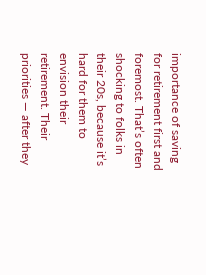importance of saving for retirement first and foremost. That’s often shocking to folks in their 20s, because it’s hard for them to envision their retirement. Their priorities — after they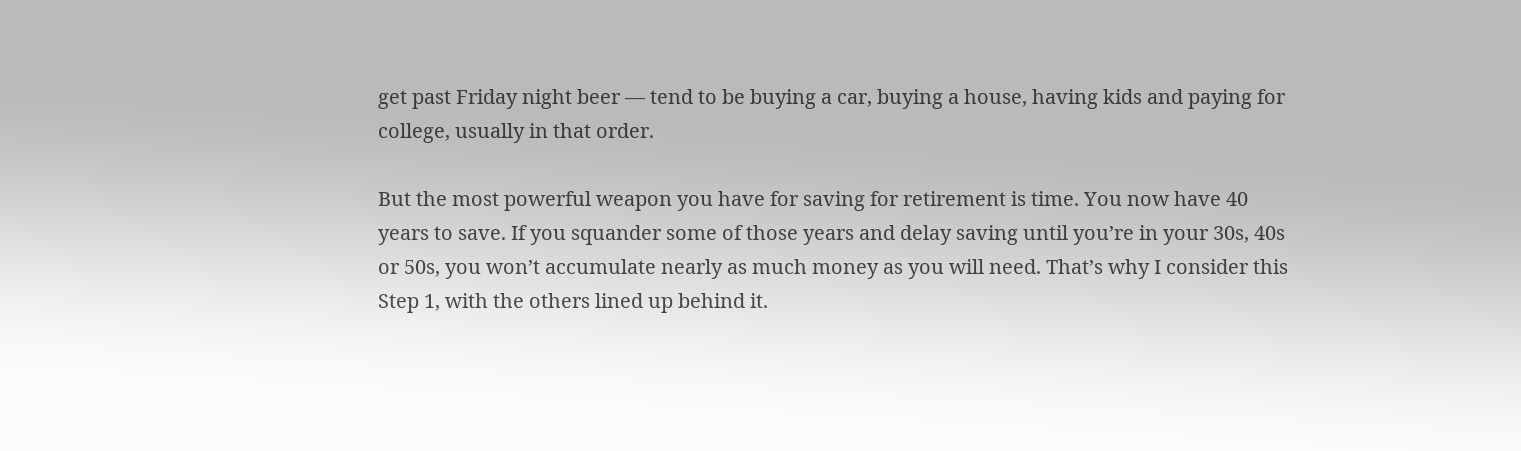get past Friday night beer — tend to be buying a car, buying a house, having kids and paying for college, usually in that order.

But the most powerful weapon you have for saving for retirement is time. You now have 40 years to save. If you squander some of those years and delay saving until you’re in your 30s, 40s or 50s, you won’t accumulate nearly as much money as you will need. That’s why I consider this Step 1, with the others lined up behind it.